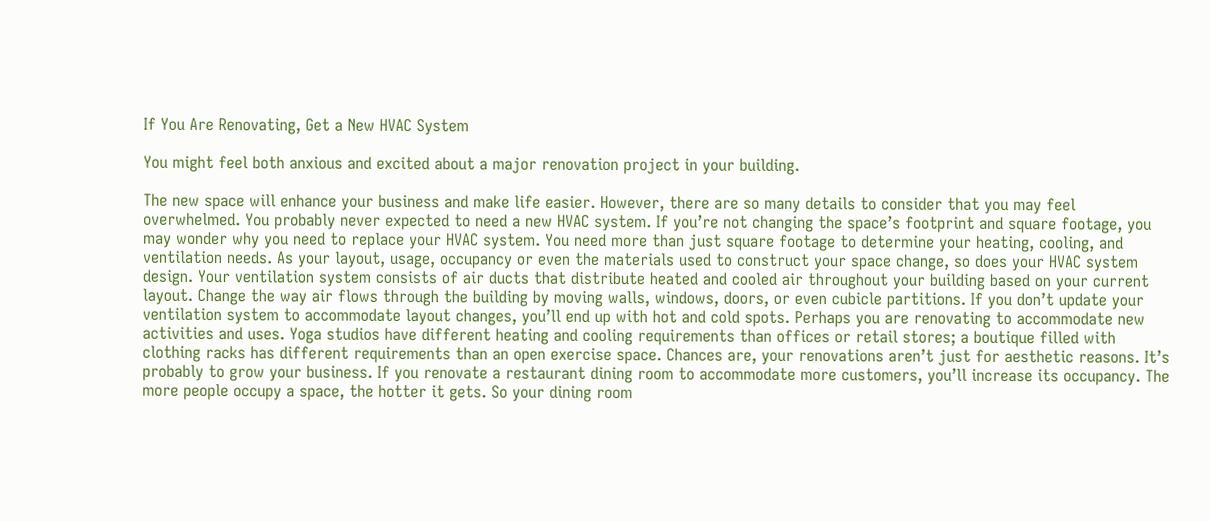If You Are Renovating, Get a New HVAC System

You might feel both anxious and excited about a major renovation project in your building.

The new space will enhance your business and make life easier. However, there are so many details to consider that you may feel overwhelmed. You probably never expected to need a new HVAC system. If you’re not changing the space’s footprint and square footage, you may wonder why you need to replace your HVAC system. You need more than just square footage to determine your heating, cooling, and ventilation needs. As your layout, usage, occupancy or even the materials used to construct your space change, so does your HVAC system design. Your ventilation system consists of air ducts that distribute heated and cooled air throughout your building based on your current layout. Change the way air flows through the building by moving walls, windows, doors, or even cubicle partitions. If you don’t update your ventilation system to accommodate layout changes, you’ll end up with hot and cold spots. Perhaps you are renovating to accommodate new activities and uses. Yoga studios have different heating and cooling requirements than offices or retail stores; a boutique filled with clothing racks has different requirements than an open exercise space. Chances are, your renovations aren’t just for aesthetic reasons. It’s probably to grow your business. If you renovate a restaurant dining room to accommodate more customers, you’ll increase its occupancy. The more people occupy a space, the hotter it gets. So your dining room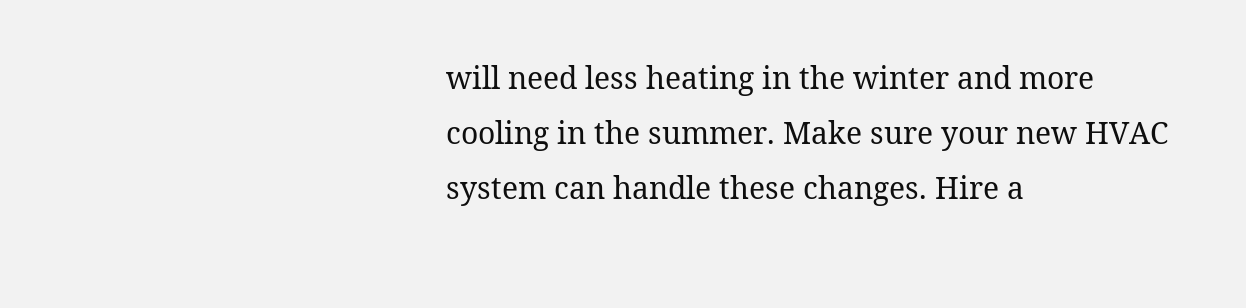will need less heating in the winter and more cooling in the summer. Make sure your new HVAC system can handle these changes. Hire a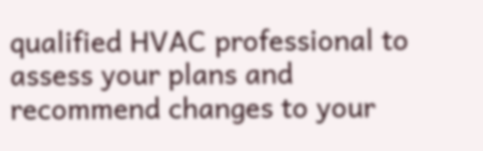qualified HVAC professional to assess your plans and recommend changes to your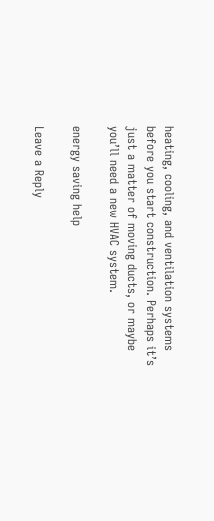heating, cooling, and ventilation systems before you start construction. Perhaps it’s just a matter of moving ducts, or maybe you’ll need a new HVAC system.

energy saving help

Leave a Reply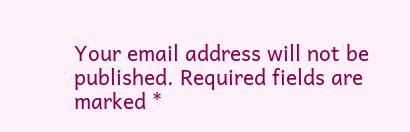Your email address will not be published. Required fields are marked *